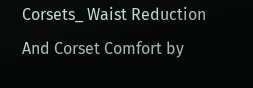Corsets_ Waist Reduction And Corset Comfort by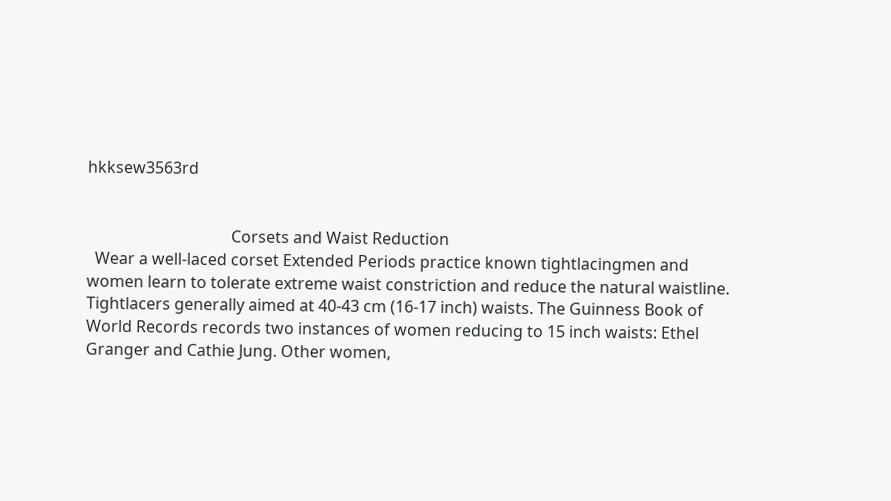hkksew3563rd


                                    Corsets and Waist Reduction
  Wear a well-laced corset Extended Periods practice known tightlacingmen and
women learn to tolerate extreme waist constriction and reduce the natural waistline.
Tightlacers generally aimed at 40-43 cm (16-17 inch) waists. The Guinness Book of
World Records records two instances of women reducing to 15 inch waists: Ethel
Granger and Cathie Jung. Other women,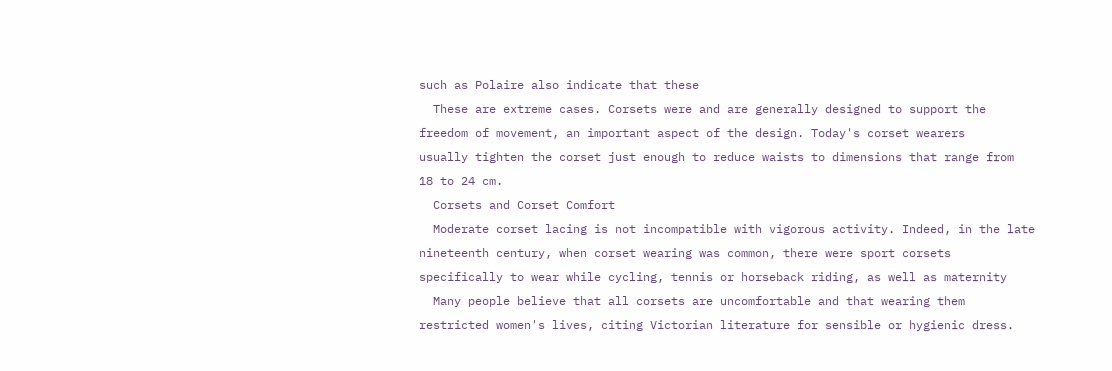such as Polaire also indicate that these
  These are extreme cases. Corsets were and are generally designed to support the
freedom of movement, an important aspect of the design. Today's corset wearers
usually tighten the corset just enough to reduce waists to dimensions that range from
18 to 24 cm.
  Corsets and Corset Comfort
  Moderate corset lacing is not incompatible with vigorous activity. Indeed, in the late
nineteenth century, when corset wearing was common, there were sport corsets
specifically to wear while cycling, tennis or horseback riding, as well as maternity
  Many people believe that all corsets are uncomfortable and that wearing them
restricted women's lives, citing Victorian literature for sensible or hygienic dress.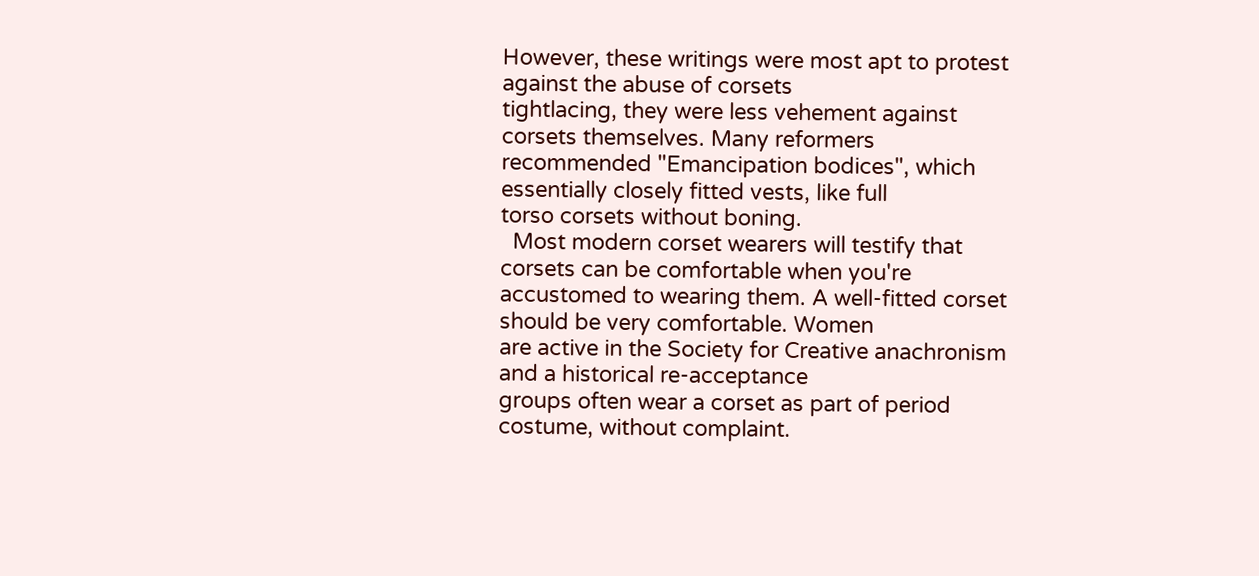However, these writings were most apt to protest against the abuse of corsets
tightlacing, they were less vehement against corsets themselves. Many reformers
recommended "Emancipation bodices", which essentially closely fitted vests, like full
torso corsets without boning.
  Most modern corset wearers will testify that corsets can be comfortable when you're
accustomed to wearing them. A well-fitted corset should be very comfortable. Women
are active in the Society for Creative anachronism and a historical re-acceptance
groups often wear a corset as part of period costume, without complaint.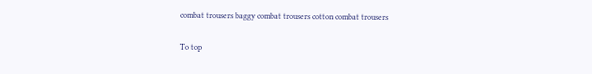combat trousers baggy combat trousers cotton combat trousers

To top